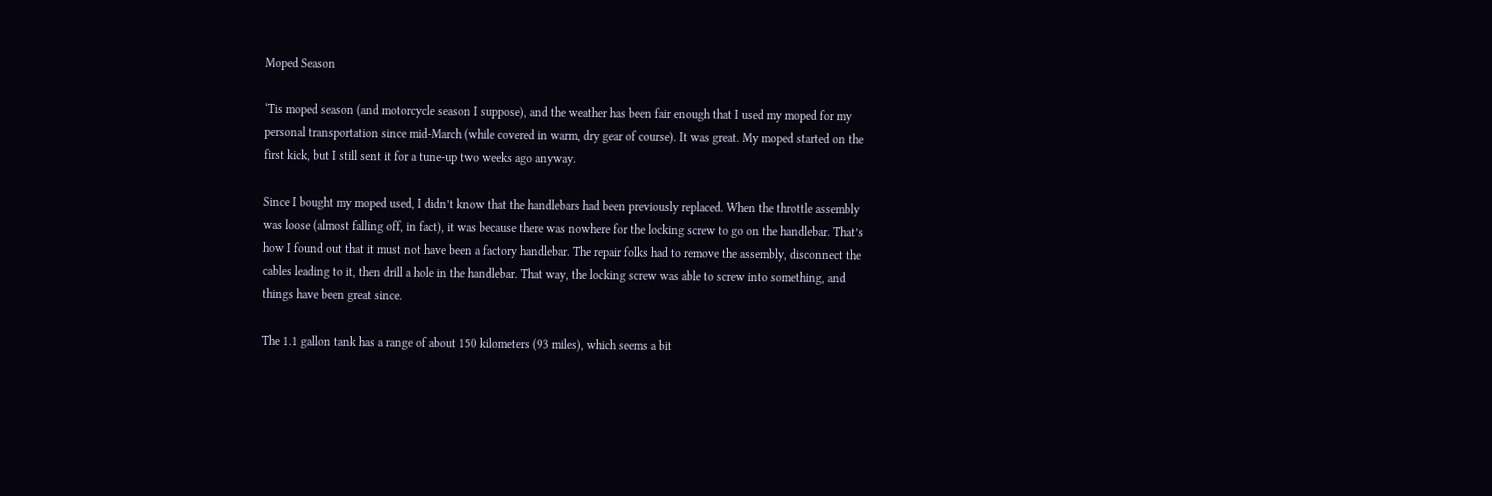Moped Season

‘Tis moped season (and motorcycle season I suppose), and the weather has been fair enough that I used my moped for my personal transportation since mid-March (while covered in warm, dry gear of course). It was great. My moped started on the first kick, but I still sent it for a tune-up two weeks ago anyway.

Since I bought my moped used, I didn’t know that the handlebars had been previously replaced. When the throttle assembly was loose (almost falling off, in fact), it was because there was nowhere for the locking screw to go on the handlebar. That’s how I found out that it must not have been a factory handlebar. The repair folks had to remove the assembly, disconnect the cables leading to it, then drill a hole in the handlebar. That way, the locking screw was able to screw into something, and things have been great since.

The 1.1 gallon tank has a range of about 150 kilometers (93 miles), which seems a bit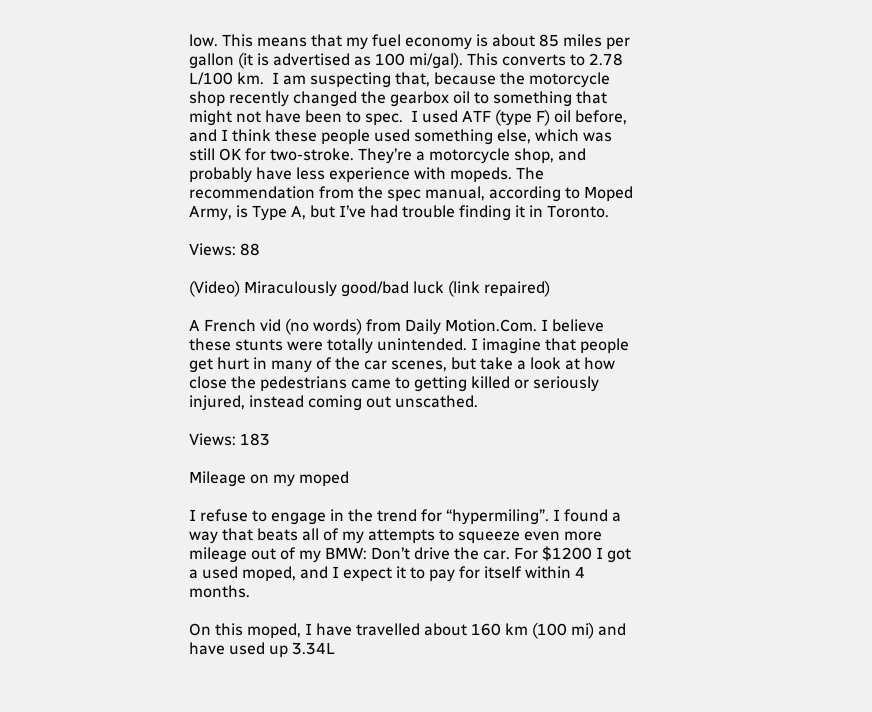low. This means that my fuel economy is about 85 miles per gallon (it is advertised as 100 mi/gal). This converts to 2.78  L/100 km.  I am suspecting that, because the motorcycle shop recently changed the gearbox oil to something that might not have been to spec.  I used ATF (type F) oil before, and I think these people used something else, which was still OK for two-stroke. They’re a motorcycle shop, and probably have less experience with mopeds. The recommendation from the spec manual, according to Moped Army, is Type A, but I’ve had trouble finding it in Toronto.

Views: 88

(Video) Miraculously good/bad luck (link repaired)

A French vid (no words) from Daily Motion.Com. I believe these stunts were totally unintended. I imagine that people get hurt in many of the car scenes, but take a look at how close the pedestrians came to getting killed or seriously injured, instead coming out unscathed.

Views: 183

Mileage on my moped

I refuse to engage in the trend for “hypermiling”. I found a way that beats all of my attempts to squeeze even more mileage out of my BMW: Don’t drive the car. For $1200 I got a used moped, and I expect it to pay for itself within 4 months.

On this moped, I have travelled about 160 km (100 mi) and have used up 3.34L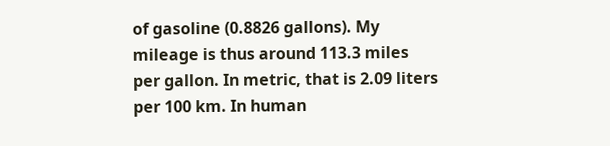of gasoline (0.8826 gallons). My mileage is thus around 113.3 miles per gallon. In metric, that is 2.09 liters per 100 km. In human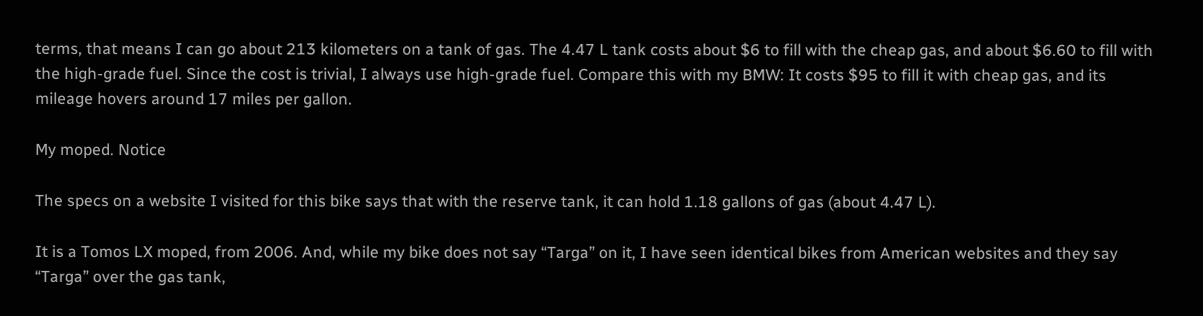terms, that means I can go about 213 kilometers on a tank of gas. The 4.47 L tank costs about $6 to fill with the cheap gas, and about $6.60 to fill with the high-grade fuel. Since the cost is trivial, I always use high-grade fuel. Compare this with my BMW: It costs $95 to fill it with cheap gas, and its mileage hovers around 17 miles per gallon.

My moped. Notice

The specs on a website I visited for this bike says that with the reserve tank, it can hold 1.18 gallons of gas (about 4.47 L).

It is a Tomos LX moped, from 2006. And, while my bike does not say “Targa” on it, I have seen identical bikes from American websites and they say “Targa” over the gas tank,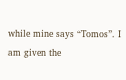while mine says “Tomos”. I am given the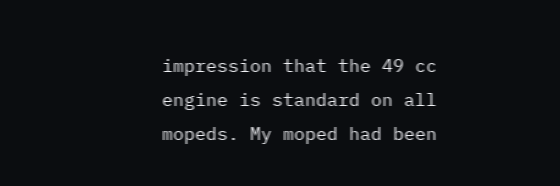impression that the 49 cc engine is standard on all mopeds. My moped had been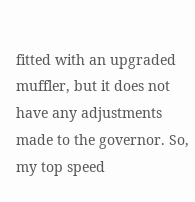fitted with an upgraded muffler, but it does not have any adjustments made to the governor. So, my top speed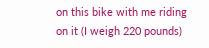on this bike with me riding on it (I weigh 220 pounds)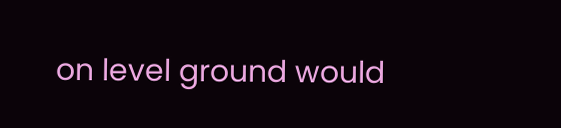on level ground would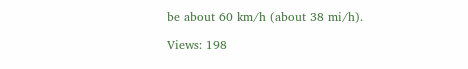be about 60 km/h (about 38 mi/h).

Views: 198